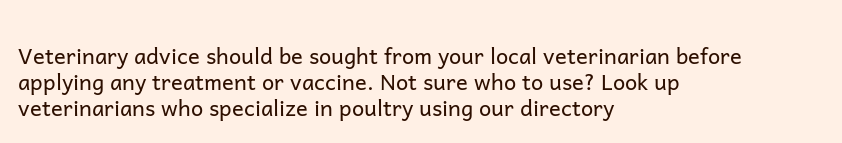Veterinary advice should be sought from your local veterinarian before applying any treatment or vaccine. Not sure who to use? Look up veterinarians who specialize in poultry using our directory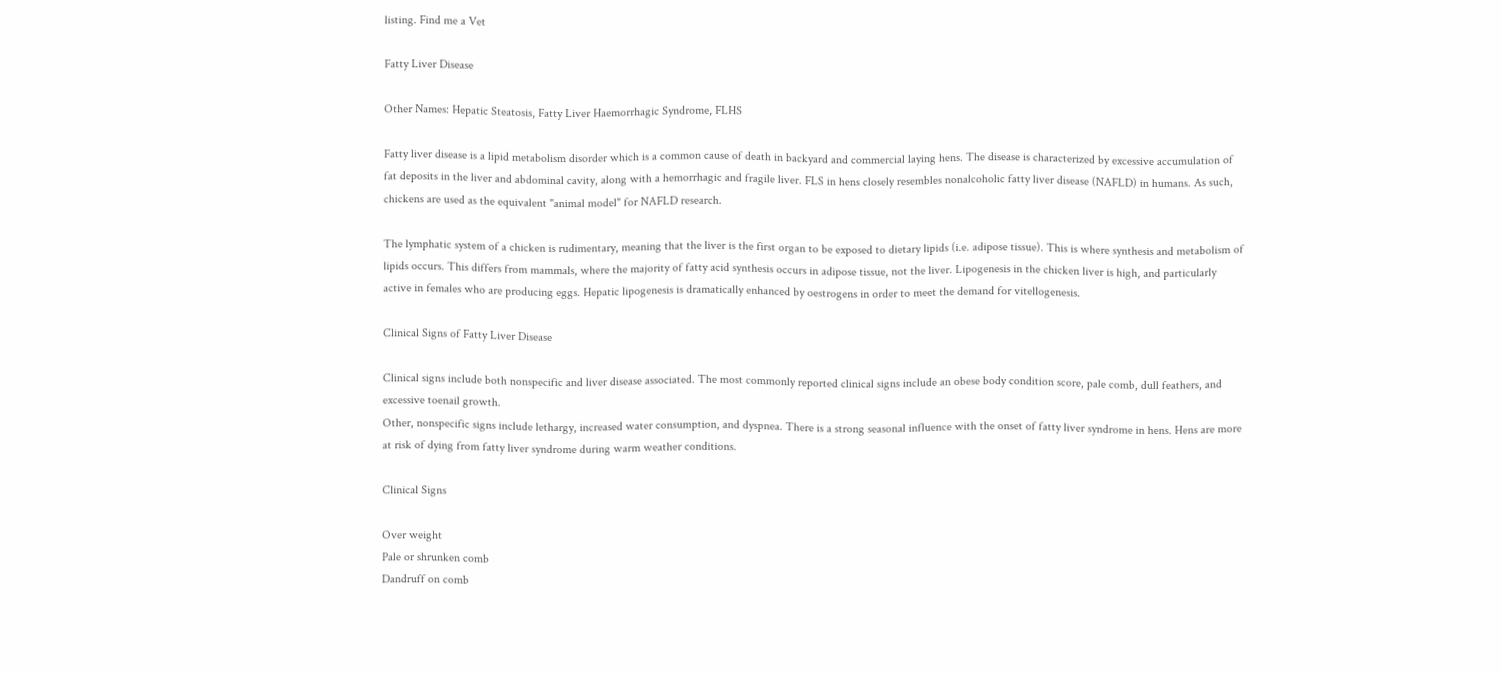listing. Find me a Vet

Fatty Liver Disease

Other Names: Hepatic Steatosis, Fatty Liver Haemorrhagic Syndrome, FLHS

Fatty liver disease is a lipid metabolism disorder which is a common cause of death in backyard and commercial laying hens. The disease is characterized by excessive accumulation of fat deposits in the liver and abdominal cavity, along with a hemorrhagic and fragile liver. FLS in hens closely resembles nonalcoholic fatty liver disease (NAFLD) in humans. As such, chickens are used as the equivalent "animal model" for NAFLD research.

The lymphatic system of a chicken is rudimentary, meaning that the liver is the first organ to be exposed to dietary lipids (i.e. adipose tissue). This is where synthesis and metabolism of lipids occurs. This differs from mammals, where the majority of fatty acid synthesis occurs in adipose tissue, not the liver. Lipogenesis in the chicken liver is high, and particularly active in females who are producing eggs. Hepatic lipogenesis is dramatically enhanced by oestrogens in order to meet the demand for vitellogenesis.

Clinical Signs of Fatty Liver Disease

Clinical signs include both nonspecific and liver disease associated. The most commonly reported clinical signs include an obese body condition score, pale comb, dull feathers, and excessive toenail growth.
Other, nonspecific signs include lethargy, increased water consumption, and dyspnea. There is a strong seasonal influence with the onset of fatty liver syndrome in hens. Hens are more at risk of dying from fatty liver syndrome during warm weather conditions.

Clinical Signs

Over weight
Pale or shrunken comb
Dandruff on comb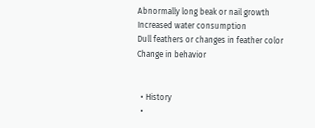Abnormally long beak or nail growth
Increased water consumption
Dull feathers or changes in feather color
Change in behavior


  • History
  •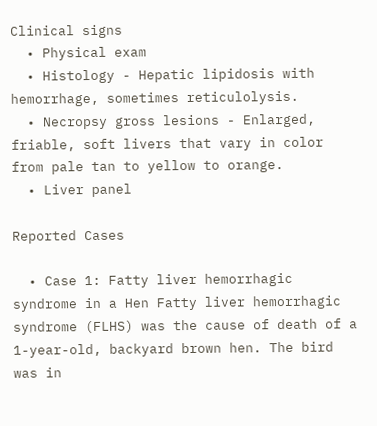Clinical signs
  • Physical exam
  • Histology - Hepatic lipidosis with hemorrhage, sometimes reticulolysis.
  • Necropsy gross lesions - Enlarged, friable, soft livers that vary in color from pale tan to yellow to orange.
  • Liver panel

Reported Cases

  • Case 1: Fatty liver hemorrhagic syndrome in a Hen Fatty liver hemorrhagic syndrome (FLHS) was the cause of death of a 1-year-old, backyard brown hen. The bird was in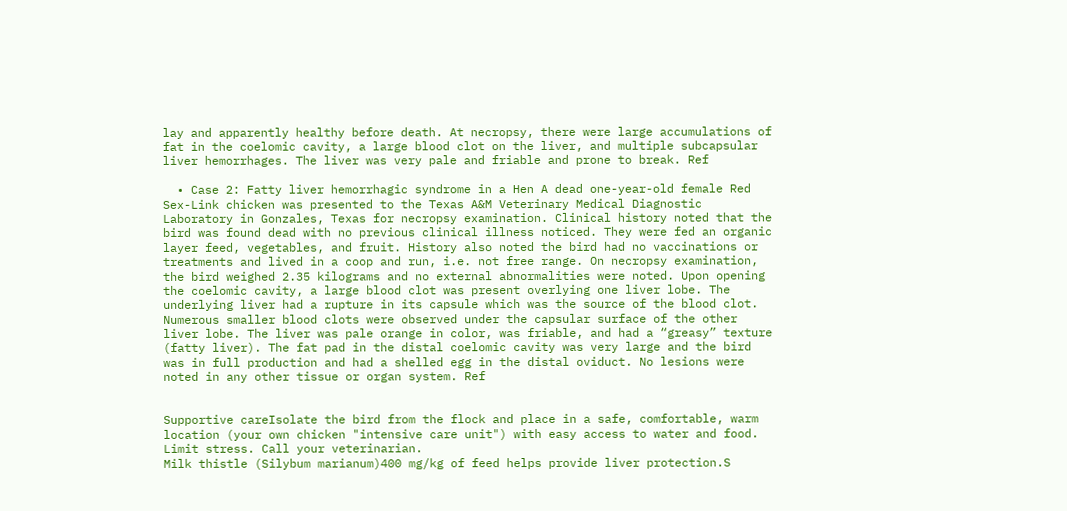lay and apparently healthy before death. At necropsy, there were large accumulations of fat in the coelomic cavity, a large blood clot on the liver, and multiple subcapsular liver hemorrhages. The liver was very pale and friable and prone to break. Ref

  • Case 2: Fatty liver hemorrhagic syndrome in a Hen A dead one-year-old female Red Sex-Link chicken was presented to the Texas A&M Veterinary Medical Diagnostic Laboratory in Gonzales, Texas for necropsy examination. Clinical history noted that the bird was found dead with no previous clinical illness noticed. They were fed an organic layer feed, vegetables, and fruit. History also noted the bird had no vaccinations or treatments and lived in a coop and run, i.e. not free range. On necropsy examination, the bird weighed 2.35 kilograms and no external abnormalities were noted. Upon opening the coelomic cavity, a large blood clot was present overlying one liver lobe. The underlying liver had a rupture in its capsule which was the source of the blood clot. Numerous smaller blood clots were observed under the capsular surface of the other liver lobe. The liver was pale orange in color, was friable, and had a “greasy” texture (fatty liver). The fat pad in the distal coelomic cavity was very large and the bird was in full production and had a shelled egg in the distal oviduct. No lesions were noted in any other tissue or organ system. Ref


Supportive careIsolate the bird from the flock and place in a safe, comfortable, warm location (your own chicken "intensive care unit") with easy access to water and food. Limit stress. Call your veterinarian.
Milk thistle (Silybum marianum)400 mg/kg of feed helps provide liver protection.S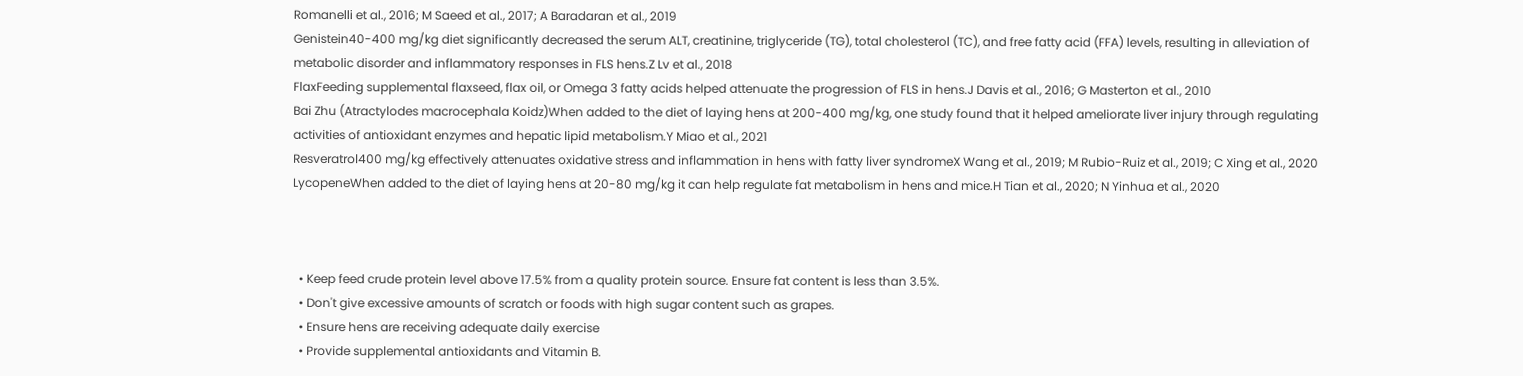Romanelli et al., 2016; M Saeed et al., 2017; A Baradaran et al., 2019
Genistein40-400 mg/kg diet significantly decreased the serum ALT, creatinine, triglyceride (TG), total cholesterol (TC), and free fatty acid (FFA) levels, resulting in alleviation of metabolic disorder and inflammatory responses in FLS hens.Z Lv et al., 2018
FlaxFeeding supplemental flaxseed, flax oil, or Omega 3 fatty acids helped attenuate the progression of FLS in hens.J Davis et al., 2016; G Masterton et al., 2010
Bai Zhu (Atractylodes macrocephala Koidz)When added to the diet of laying hens at 200-400 mg/kg, one study found that it helped ameliorate liver injury through regulating activities of antioxidant enzymes and hepatic lipid metabolism.Y Miao et al., 2021
Resveratrol400 mg/kg effectively attenuates oxidative stress and inflammation in hens with fatty liver syndromeX Wang et al., 2019; M Rubio-Ruiz et al., 2019; C Xing et al., 2020
LycopeneWhen added to the diet of laying hens at 20-80 mg/kg it can help regulate fat metabolism in hens and mice.H Tian et al., 2020; N Yinhua et al., 2020



  • Keep feed crude protein level above 17.5% from a quality protein source. Ensure fat content is less than 3.5%.
  • Don't give excessive amounts of scratch or foods with high sugar content such as grapes.
  • Ensure hens are receiving adequate daily exercise
  • Provide supplemental antioxidants and Vitamin B.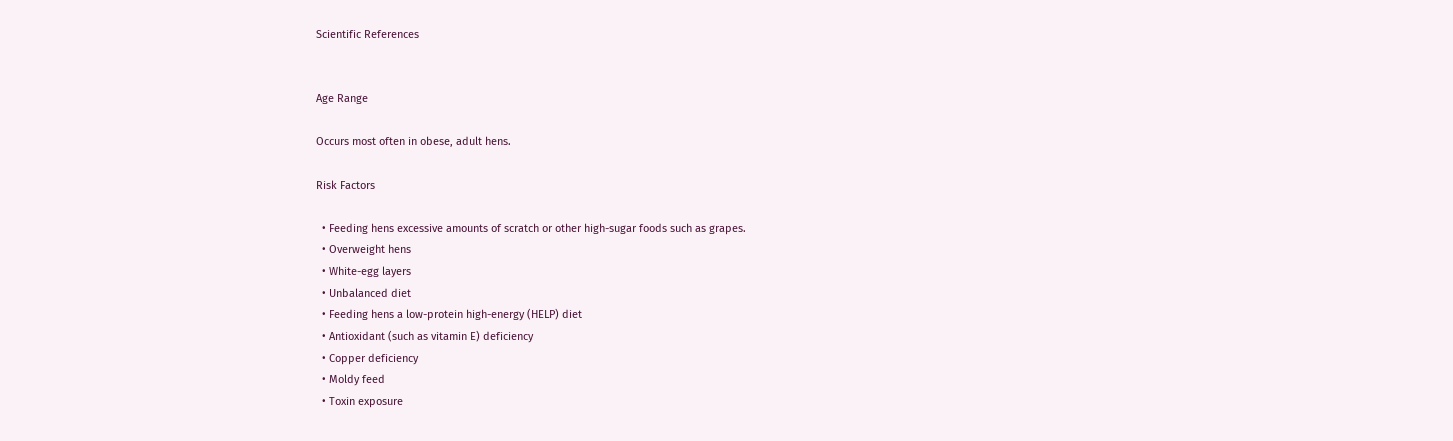Scientific References


Age Range

Occurs most often in obese, adult hens.

Risk Factors

  • Feeding hens excessive amounts of scratch or other high-sugar foods such as grapes.
  • Overweight hens
  • White-egg layers
  • Unbalanced diet
  • Feeding hens a low-protein high-energy (HELP) diet
  • Antioxidant (such as vitamin E) deficiency
  • Copper deficiency
  • Moldy feed
  • Toxin exposure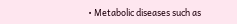• Metabolic diseases such as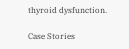thyroid dysfunction.

Case Stories